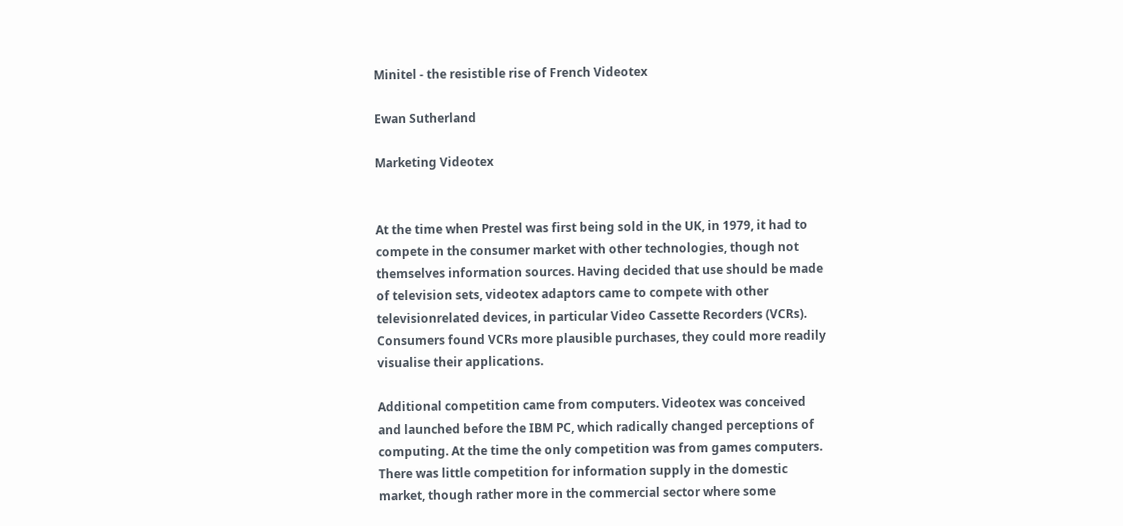Minitel - the resistible rise of French Videotex

Ewan Sutherland

Marketing Videotex


At the time when Prestel was first being sold in the UK, in 1979, it had to compete in the consumer market with other technologies, though not themselves information sources. Having decided that use should be made of television sets, videotex adaptors came to compete with other televisionrelated devices, in particular Video Cassette Recorders (VCRs). Consumers found VCRs more plausible purchases, they could more readily visualise their applications.

Additional competition came from computers. Videotex was conceived and launched before the IBM PC, which radically changed perceptions of computing. At the time the only competition was from games computers. There was little competition for information supply in the domestic market, though rather more in the commercial sector where some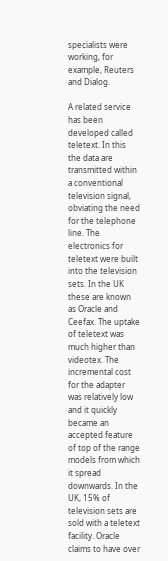specialists were working, for example, Reuters and Dialog.

A related service has been developed called teletext. In this the data are transmitted within a conventional television signal, obviating the need for the telephone line. The electronics for teletext were built into the television sets. In the UK these are known as Oracle and Ceefax. The uptake of teletext was much higher than videotex. The incremental cost for the adapter was relatively low and it quickly became an accepted feature of top of the range models from which it spread downwards. In the UK, 15% of television sets are sold with a teletext facility. Oracle claims to have over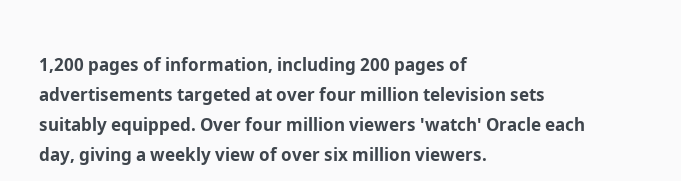1,200 pages of information, including 200 pages of advertisements targeted at over four million television sets suitably equipped. Over four million viewers 'watch' Oracle each day, giving a weekly view of over six million viewers.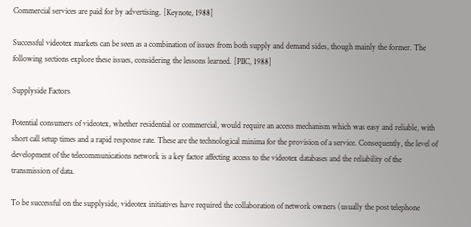Commercial services are paid for by advertising. [Keynote, 1988]

Successful videotex markets can be seen as a combination of issues from both supply and demand sides, though mainly the former. The following sections explore these issues, considering the lessons learned. [PIIC, 1988]

Supplyside Factors

Potential consumers of videotex, whether residential or commercial, would require an access mechanism which was easy and reliable, with short call setup times and a rapid response rate. These are the technological minima for the provision of a service. Consequently, the level of development of the telecommunications network is a key factor affecting access to the videotex databases and the reliability of the transmission of data.

To be successful on the supplyside, videotex initiatives have required the collaboration of network owners (usually the post telephone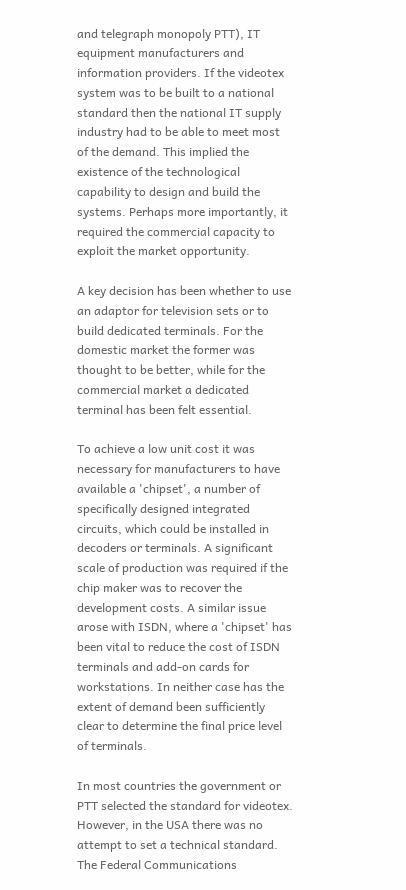and telegraph monopoly PTT), IT equipment manufacturers and information providers. If the videotex system was to be built to a national standard then the national IT supply industry had to be able to meet most of the demand. This implied the existence of the technological capability to design and build the systems. Perhaps more importantly, it required the commercial capacity to exploit the market opportunity.

A key decision has been whether to use an adaptor for television sets or to build dedicated terminals. For the domestic market the former was thought to be better, while for the commercial market a dedicated terminal has been felt essential.

To achieve a low unit cost it was necessary for manufacturers to have available a 'chipset', a number of specifically designed integrated circuits, which could be installed in decoders or terminals. A significant scale of production was required if the chip maker was to recover the development costs. A similar issue arose with ISDN, where a 'chipset' has been vital to reduce the cost of ISDN terminals and add-on cards for workstations. In neither case has the extent of demand been sufficiently clear to determine the final price level of terminals.

In most countries the government or PTT selected the standard for videotex. However, in the USA there was no attempt to set a technical standard. The Federal Communications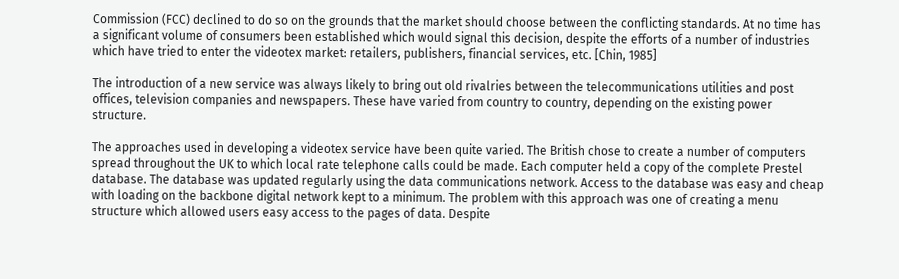Commission (FCC) declined to do so on the grounds that the market should choose between the conflicting standards. At no time has a significant volume of consumers been established which would signal this decision, despite the efforts of a number of industries which have tried to enter the videotex market: retailers, publishers, financial services, etc. [Chin, 1985]

The introduction of a new service was always likely to bring out old rivalries between the telecommunications utilities and post offices, television companies and newspapers. These have varied from country to country, depending on the existing power structure.

The approaches used in developing a videotex service have been quite varied. The British chose to create a number of computers spread throughout the UK to which local rate telephone calls could be made. Each computer held a copy of the complete Prestel database. The database was updated regularly using the data communications network. Access to the database was easy and cheap with loading on the backbone digital network kept to a minimum. The problem with this approach was one of creating a menu structure which allowed users easy access to the pages of data. Despite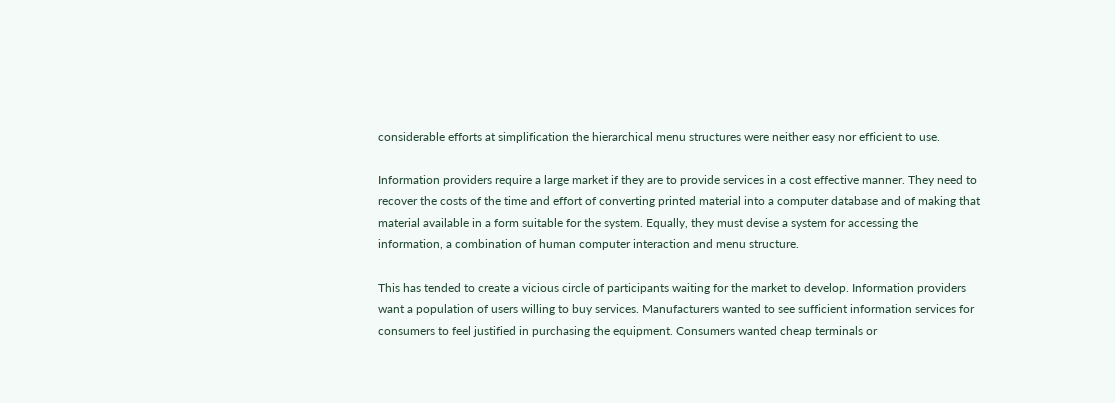considerable efforts at simplification the hierarchical menu structures were neither easy nor efficient to use.

Information providers require a large market if they are to provide services in a cost effective manner. They need to recover the costs of the time and effort of converting printed material into a computer database and of making that material available in a form suitable for the system. Equally, they must devise a system for accessing the information, a combination of human computer interaction and menu structure.

This has tended to create a vicious circle of participants waiting for the market to develop. Information providers want a population of users willing to buy services. Manufacturers wanted to see sufficient information services for consumers to feel justified in purchasing the equipment. Consumers wanted cheap terminals or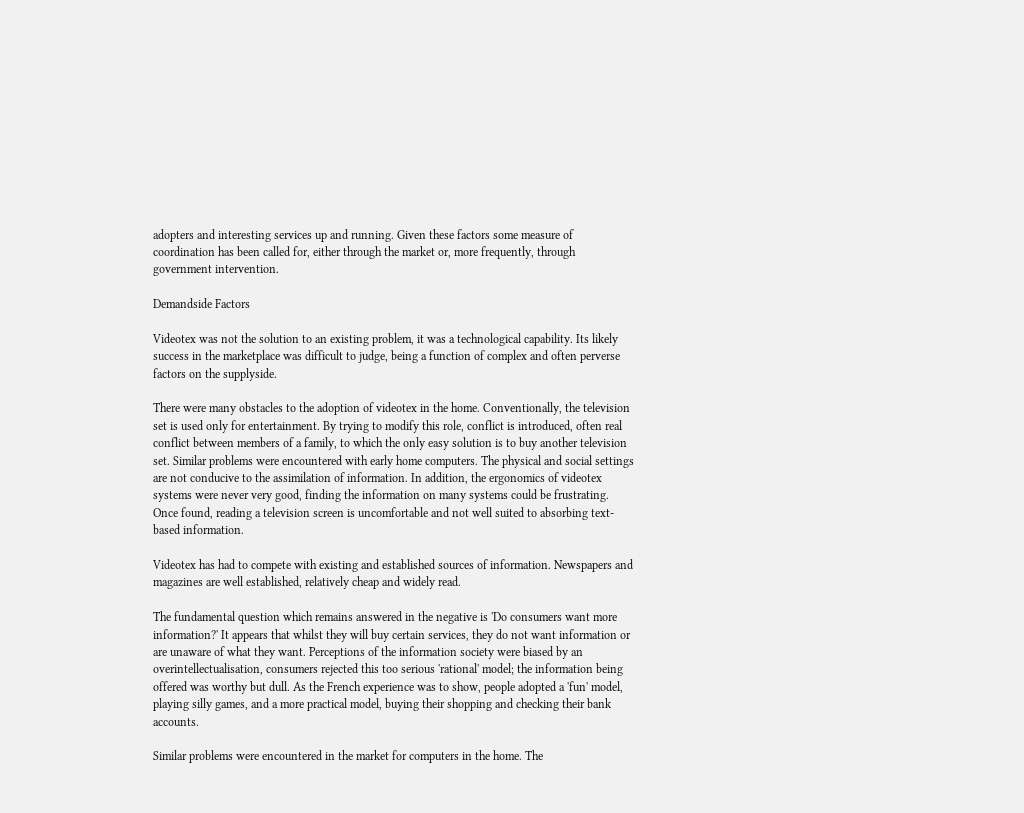adopters and interesting services up and running. Given these factors some measure of coordination has been called for, either through the market or, more frequently, through government intervention.

Demandside Factors

Videotex was not the solution to an existing problem, it was a technological capability. Its likely success in the marketplace was difficult to judge, being a function of complex and often perverse factors on the supplyside.

There were many obstacles to the adoption of videotex in the home. Conventionally, the television set is used only for entertainment. By trying to modify this role, conflict is introduced, often real conflict between members of a family, to which the only easy solution is to buy another television set. Similar problems were encountered with early home computers. The physical and social settings are not conducive to the assimilation of information. In addition, the ergonomics of videotex systems were never very good, finding the information on many systems could be frustrating. Once found, reading a television screen is uncomfortable and not well suited to absorbing text-based information.

Videotex has had to compete with existing and established sources of information. Newspapers and magazines are well established, relatively cheap and widely read.

The fundamental question which remains answered in the negative is 'Do consumers want more information?' It appears that whilst they will buy certain services, they do not want information or are unaware of what they want. Perceptions of the information society were biased by an overintellectualisation, consumers rejected this too serious 'rational' model; the information being offered was worthy but dull. As the French experience was to show, people adopted a 'fun' model, playing silly games, and a more practical model, buying their shopping and checking their bank accounts.

Similar problems were encountered in the market for computers in the home. The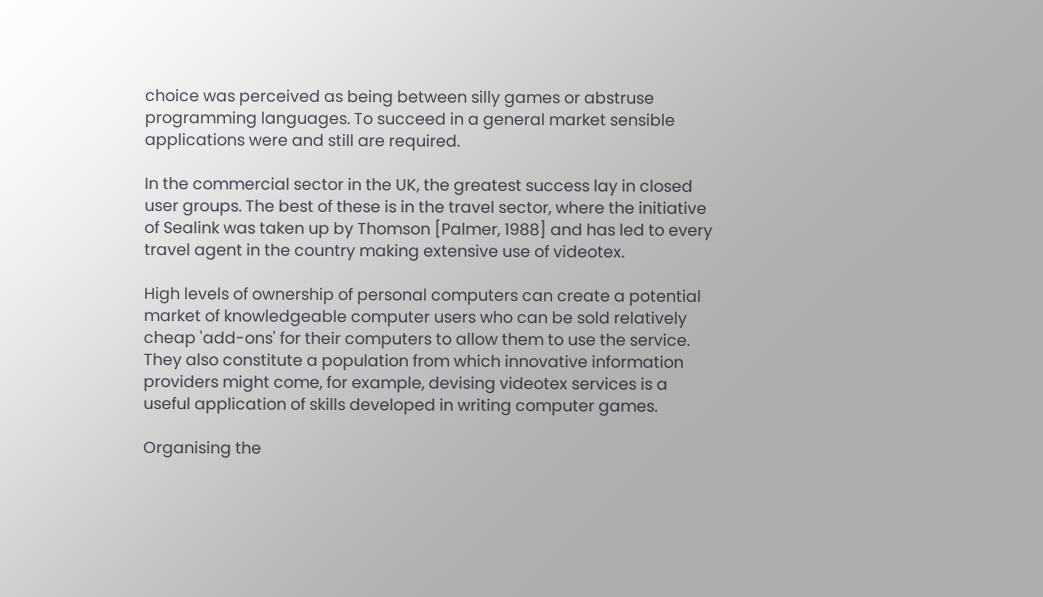choice was perceived as being between silly games or abstruse programming languages. To succeed in a general market sensible applications were and still are required.

In the commercial sector in the UK, the greatest success lay in closed user groups. The best of these is in the travel sector, where the initiative of Sealink was taken up by Thomson [Palmer, 1988] and has led to every travel agent in the country making extensive use of videotex.

High levels of ownership of personal computers can create a potential market of knowledgeable computer users who can be sold relatively cheap 'add-ons' for their computers to allow them to use the service. They also constitute a population from which innovative information providers might come, for example, devising videotex services is a useful application of skills developed in writing computer games.

Organising the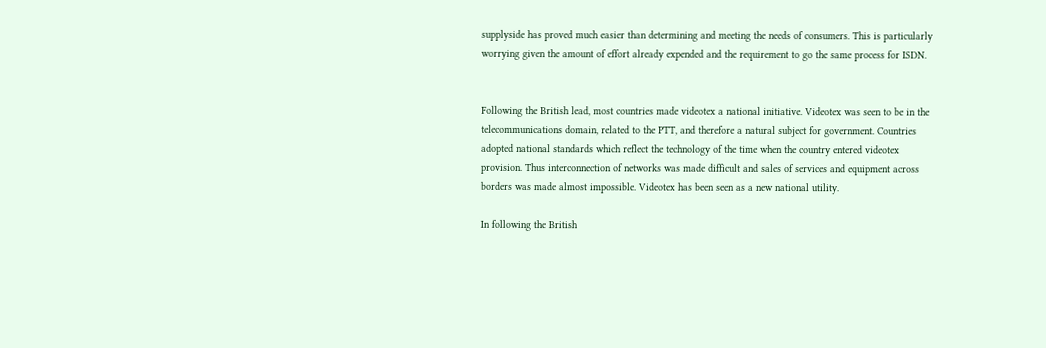supplyside has proved much easier than determining and meeting the needs of consumers. This is particularly worrying given the amount of effort already expended and the requirement to go the same process for ISDN.


Following the British lead, most countries made videotex a national initiative. Videotex was seen to be in the telecommunications domain, related to the PTT, and therefore a natural subject for government. Countries adopted national standards which reflect the technology of the time when the country entered videotex provision. Thus interconnection of networks was made difficult and sales of services and equipment across borders was made almost impossible. Videotex has been seen as a new national utility.

In following the British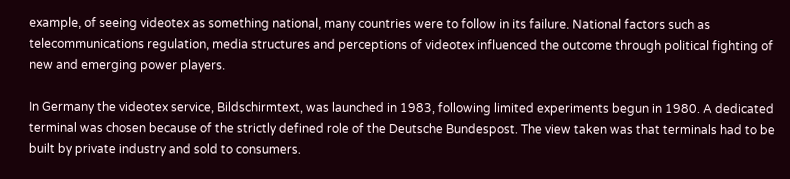example, of seeing videotex as something national, many countries were to follow in its failure. National factors such as telecommunications regulation, media structures and perceptions of videotex influenced the outcome through political fighting of new and emerging power players.

In Germany the videotex service, Bildschirmtext, was launched in 1983, following limited experiments begun in 1980. A dedicated terminal was chosen because of the strictly defined role of the Deutsche Bundespost. The view taken was that terminals had to be built by private industry and sold to consumers.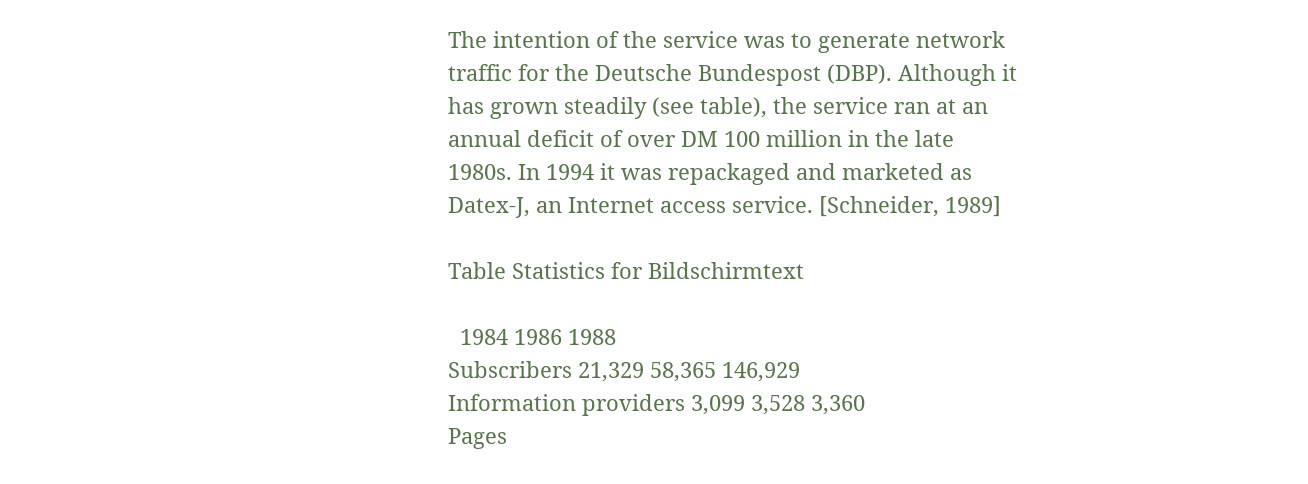The intention of the service was to generate network traffic for the Deutsche Bundespost (DBP). Although it has grown steadily (see table), the service ran at an annual deficit of over DM 100 million in the late 1980s. In 1994 it was repackaged and marketed as Datex-J, an Internet access service. [Schneider, 1989]

Table Statistics for Bildschirmtext

  1984 1986 1988
Subscribers 21,329 58,365 146,929
Information providers 3,099 3,528 3,360
Pages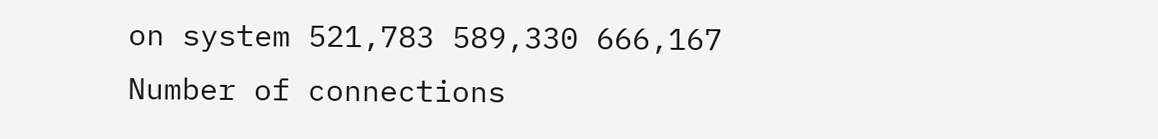on system 521,783 589,330 666,167
Number of connections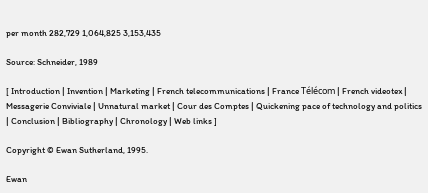per month 282,729 1,064,825 3,153,435

Source: Schneider, 1989

[ Introduction | Invention | Marketing | French telecommunications | France Télécom | French videotex | Messagerie Conviviale | Unnatural market | Cour des Comptes | Quickening pace of technology and politics | Conclusion | Bibliography | Chronology | Web links ]

Copyright © Ewan Sutherland, 1995.

Ewan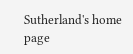Sutherland's home page